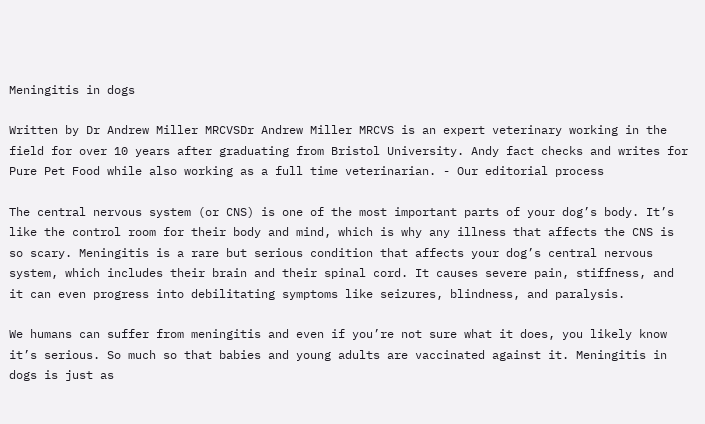Meningitis in dogs

Written by Dr Andrew Miller MRCVSDr Andrew Miller MRCVS is an expert veterinary working in the field for over 10 years after graduating from Bristol University. Andy fact checks and writes for Pure Pet Food while also working as a full time veterinarian. - Our editorial process

The central nervous system (or CNS) is one of the most important parts of your dog’s body. It’s like the control room for their body and mind, which is why any illness that affects the CNS is so scary. Meningitis is a rare but serious condition that affects your dog’s central nervous system, which includes their brain and their spinal cord. It causes severe pain, stiffness, and it can even progress into debilitating symptoms like seizures, blindness, and paralysis.

We humans can suffer from meningitis and even if you’re not sure what it does, you likely know it’s serious. So much so that babies and young adults are vaccinated against it. Meningitis in dogs is just as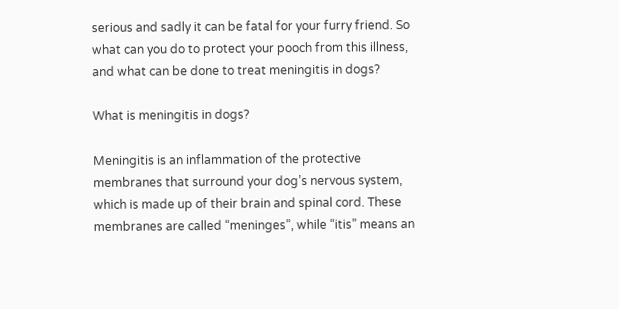serious and sadly it can be fatal for your furry friend. So what can you do to protect your pooch from this illness, and what can be done to treat meningitis in dogs?

What is meningitis in dogs?

Meningitis is an inflammation of the protective membranes that surround your dog’s nervous system, which is made up of their brain and spinal cord. These membranes are called “meninges”, while “itis” means an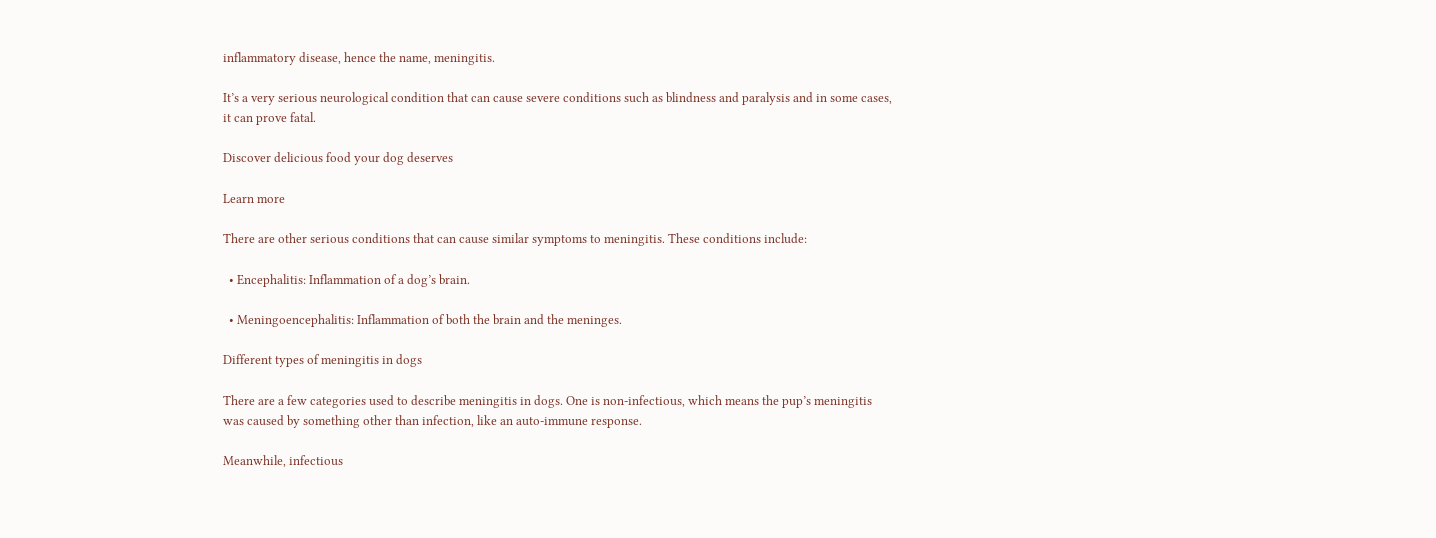inflammatory disease, hence the name, meningitis.

It’s a very serious neurological condition that can cause severe conditions such as blindness and paralysis and in some cases, it can prove fatal.

Discover delicious food your dog deserves

Learn more

There are other serious conditions that can cause similar symptoms to meningitis. These conditions include:

  • Encephalitis: Inflammation of a dog’s brain.

  • Meningoencephalitis: Inflammation of both the brain and the meninges.

Different types of meningitis in dogs

There are a few categories used to describe meningitis in dogs. One is non-infectious, which means the pup’s meningitis was caused by something other than infection, like an auto-immune response.

Meanwhile, infectious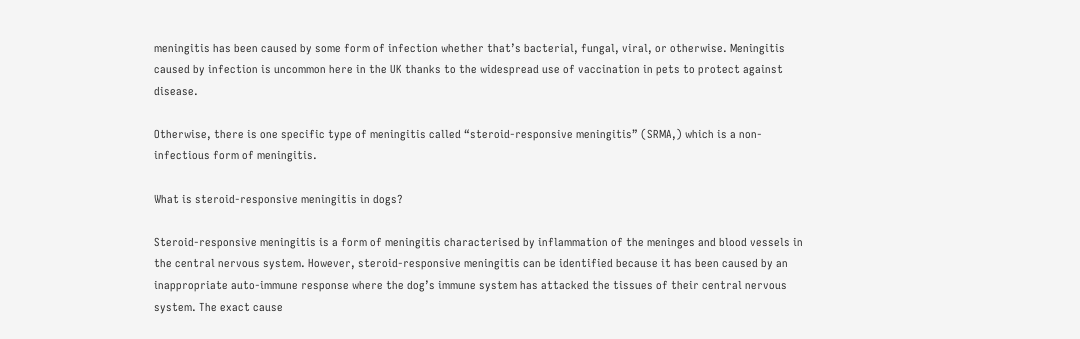meningitis has been caused by some form of infection whether that’s bacterial, fungal, viral, or otherwise. Meningitis caused by infection is uncommon here in the UK thanks to the widespread use of vaccination in pets to protect against disease.

Otherwise, there is one specific type of meningitis called “steroid-responsive meningitis” (SRMA,) which is a non-infectious form of meningitis.

What is steroid-responsive meningitis in dogs?

Steroid-responsive meningitis is a form of meningitis characterised by inflammation of the meninges and blood vessels in the central nervous system. However, steroid-responsive meningitis can be identified because it has been caused by an inappropriate auto-immune response where the dog’s immune system has attacked the tissues of their central nervous system. The exact cause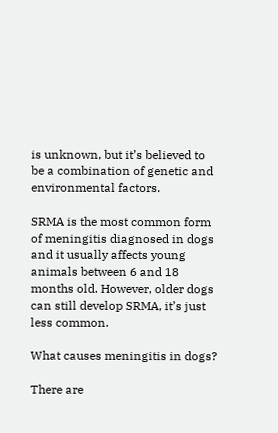is unknown, but it’s believed to be a combination of genetic and environmental factors.

SRMA is the most common form of meningitis diagnosed in dogs and it usually affects young animals between 6 and 18 months old. However, older dogs can still develop SRMA, it’s just less common.

What causes meningitis in dogs?

There are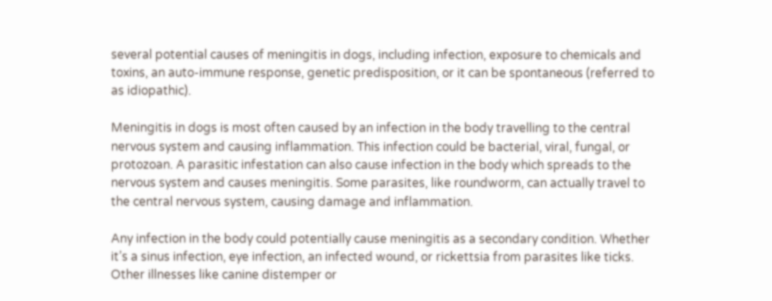several potential causes of meningitis in dogs, including infection, exposure to chemicals and toxins, an auto-immune response, genetic predisposition, or it can be spontaneous (referred to as idiopathic).

Meningitis in dogs is most often caused by an infection in the body travelling to the central nervous system and causing inflammation. This infection could be bacterial, viral, fungal, or protozoan. A parasitic infestation can also cause infection in the body which spreads to the nervous system and causes meningitis. Some parasites, like roundworm, can actually travel to the central nervous system, causing damage and inflammation.

Any infection in the body could potentially cause meningitis as a secondary condition. Whether it’s a sinus infection, eye infection, an infected wound, or rickettsia from parasites like ticks. Other illnesses like canine distemper or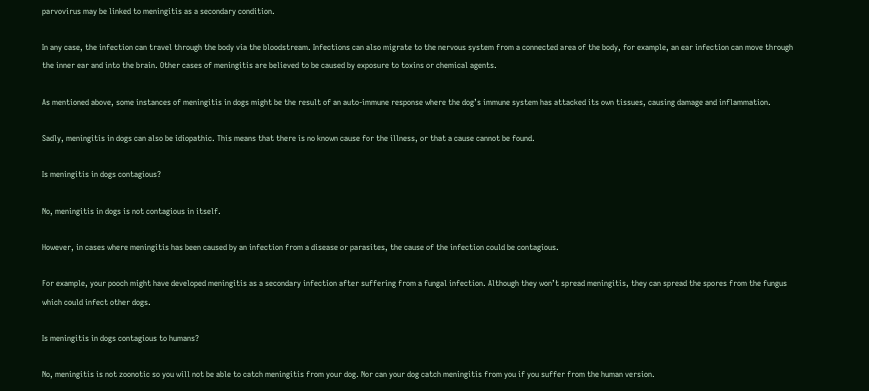parvovirus may be linked to meningitis as a secondary condition.

In any case, the infection can travel through the body via the bloodstream. Infections can also migrate to the nervous system from a connected area of the body, for example, an ear infection can move through the inner ear and into the brain. Other cases of meningitis are believed to be caused by exposure to toxins or chemical agents.

As mentioned above, some instances of meningitis in dogs might be the result of an auto-immune response where the dog’s immune system has attacked its own tissues, causing damage and inflammation.

Sadly, meningitis in dogs can also be idiopathic. This means that there is no known cause for the illness, or that a cause cannot be found.

Is meningitis in dogs contagious?

No, meningitis in dogs is not contagious in itself.

However, in cases where meningitis has been caused by an infection from a disease or parasites, the cause of the infection could be contagious.

For example, your pooch might have developed meningitis as a secondary infection after suffering from a fungal infection. Although they won’t spread meningitis, they can spread the spores from the fungus which could infect other dogs.

Is meningitis in dogs contagious to humans?

No, meningitis is not zoonotic so you will not be able to catch meningitis from your dog. Nor can your dog catch meningitis from you if you suffer from the human version.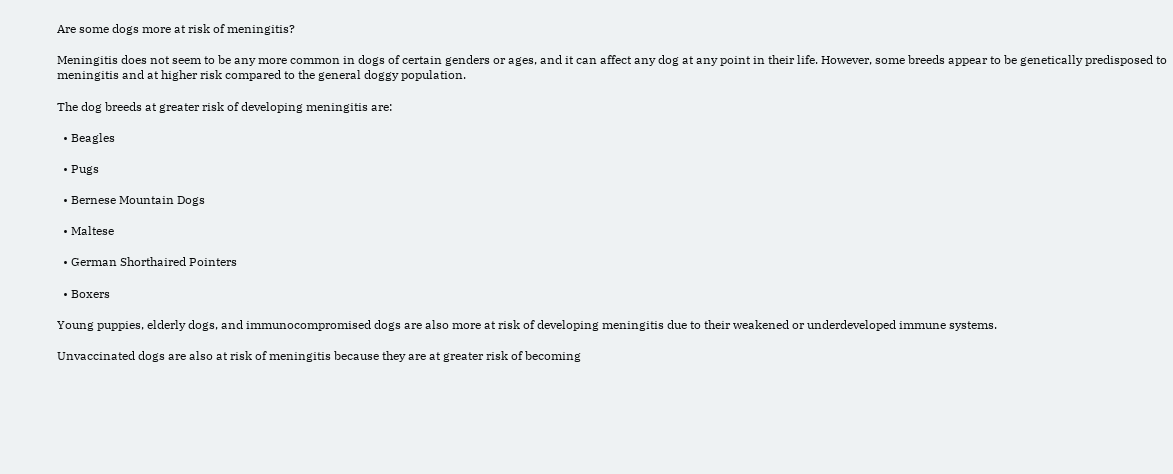Are some dogs more at risk of meningitis?

Meningitis does not seem to be any more common in dogs of certain genders or ages, and it can affect any dog at any point in their life. However, some breeds appear to be genetically predisposed to meningitis and at higher risk compared to the general doggy population.

The dog breeds at greater risk of developing meningitis are:

  • Beagles

  • Pugs

  • Bernese Mountain Dogs

  • Maltese

  • German Shorthaired Pointers

  • Boxers

Young puppies, elderly dogs, and immunocompromised dogs are also more at risk of developing meningitis due to their weakened or underdeveloped immune systems.

Unvaccinated dogs are also at risk of meningitis because they are at greater risk of becoming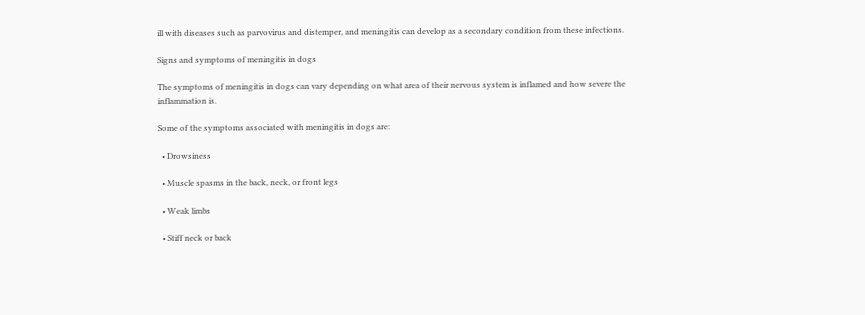ill with diseases such as parvovirus and distemper, and meningitis can develop as a secondary condition from these infections.

Signs and symptoms of meningitis in dogs

The symptoms of meningitis in dogs can vary depending on what area of their nervous system is inflamed and how severe the inflammation is.

Some of the symptoms associated with meningitis in dogs are:

  • Drowsiness

  • Muscle spasms in the back, neck, or front legs

  • Weak limbs

  • Stiff neck or back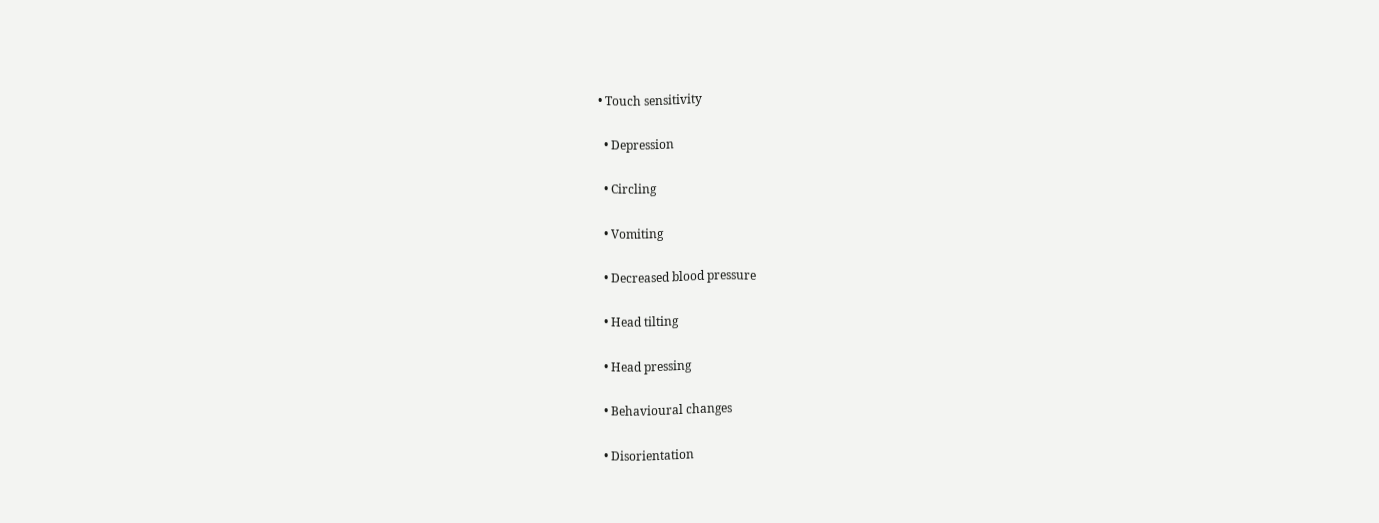• Touch sensitivity

  • Depression

  • Circling

  • Vomiting

  • Decreased blood pressure

  • Head tilting

  • Head pressing

  • Behavioural changes

  • Disorientation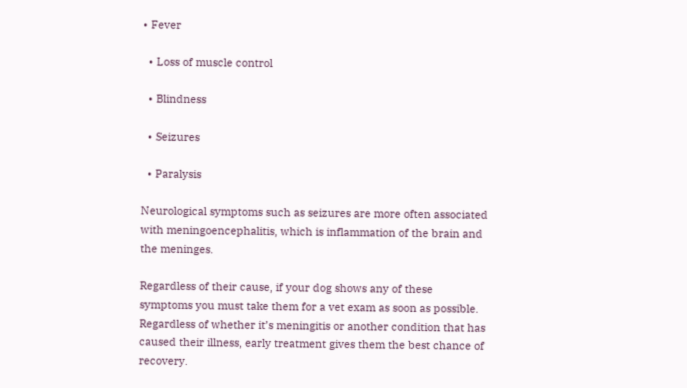• Fever

  • Loss of muscle control

  • Blindness

  • Seizures

  • Paralysis

Neurological symptoms such as seizures are more often associated with meningoencephalitis, which is inflammation of the brain and the meninges.

Regardless of their cause, if your dog shows any of these symptoms you must take them for a vet exam as soon as possible. Regardless of whether it’s meningitis or another condition that has caused their illness, early treatment gives them the best chance of recovery.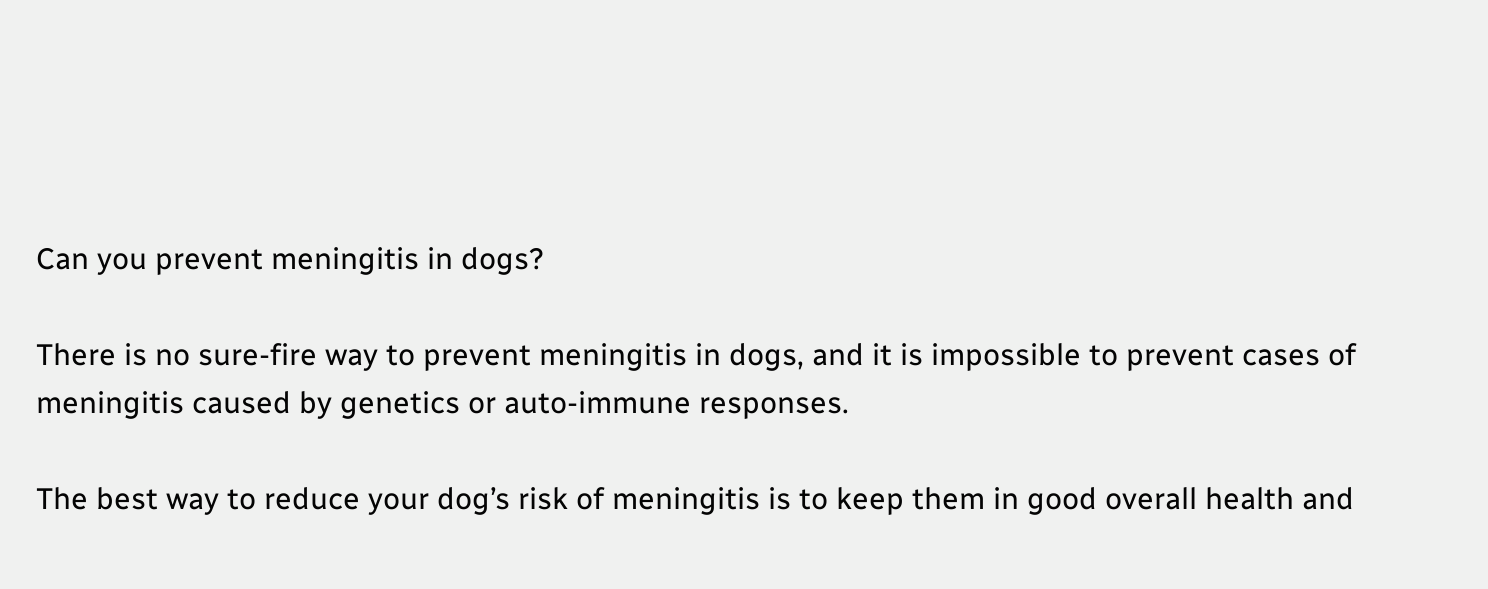Can you prevent meningitis in dogs?

There is no sure-fire way to prevent meningitis in dogs, and it is impossible to prevent cases of meningitis caused by genetics or auto-immune responses.

The best way to reduce your dog’s risk of meningitis is to keep them in good overall health and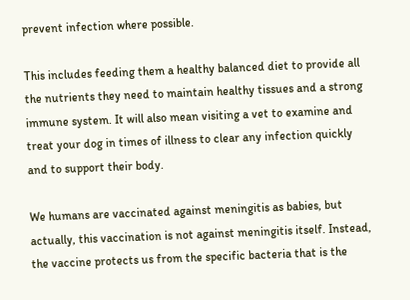prevent infection where possible.

This includes feeding them a healthy balanced diet to provide all the nutrients they need to maintain healthy tissues and a strong immune system. It will also mean visiting a vet to examine and treat your dog in times of illness to clear any infection quickly and to support their body.

We humans are vaccinated against meningitis as babies, but actually, this vaccination is not against meningitis itself. Instead, the vaccine protects us from the specific bacteria that is the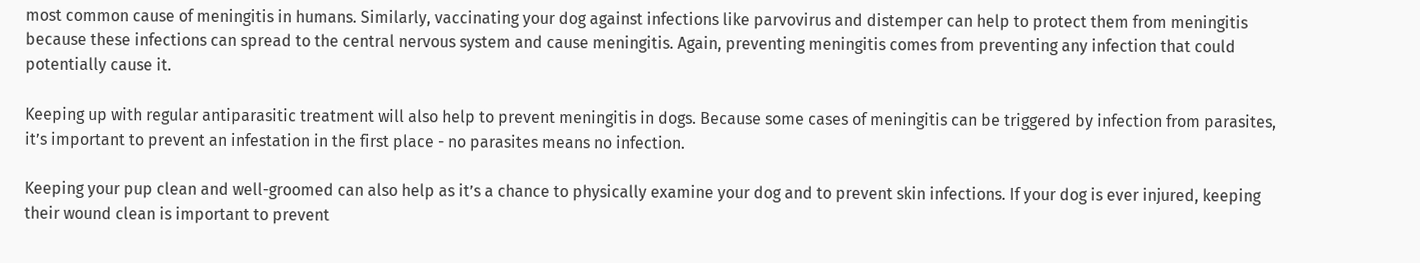most common cause of meningitis in humans. Similarly, vaccinating your dog against infections like parvovirus and distemper can help to protect them from meningitis because these infections can spread to the central nervous system and cause meningitis. Again, preventing meningitis comes from preventing any infection that could potentially cause it.

Keeping up with regular antiparasitic treatment will also help to prevent meningitis in dogs. Because some cases of meningitis can be triggered by infection from parasites, it’s important to prevent an infestation in the first place - no parasites means no infection.

Keeping your pup clean and well-groomed can also help as it’s a chance to physically examine your dog and to prevent skin infections. If your dog is ever injured, keeping their wound clean is important to prevent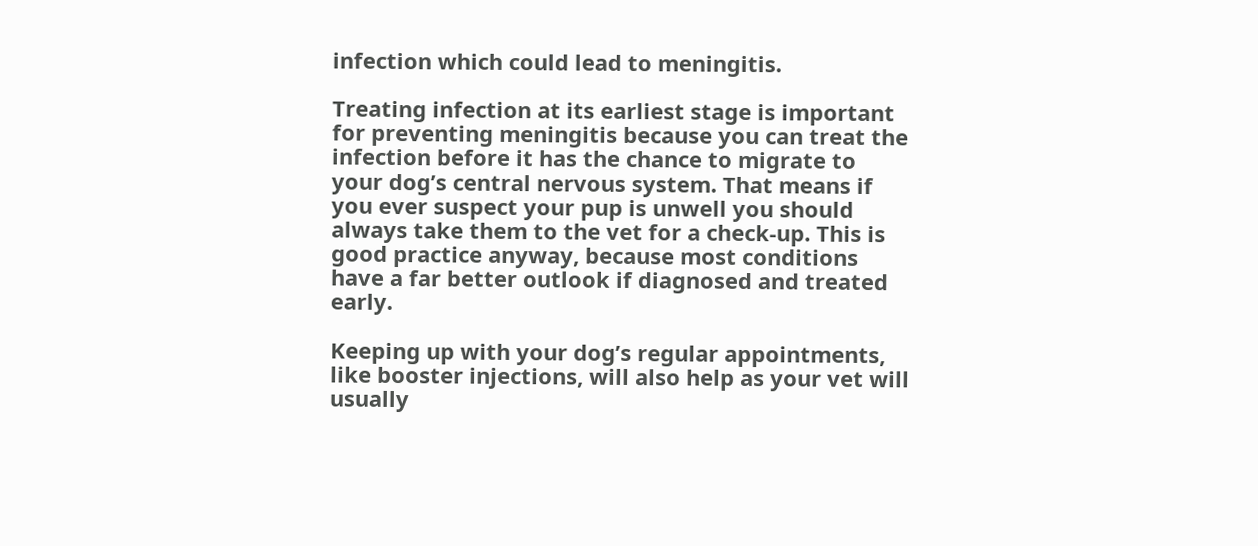infection which could lead to meningitis.

Treating infection at its earliest stage is important for preventing meningitis because you can treat the infection before it has the chance to migrate to your dog’s central nervous system. That means if you ever suspect your pup is unwell you should always take them to the vet for a check-up. This is good practice anyway, because most conditions have a far better outlook if diagnosed and treated early.

Keeping up with your dog’s regular appointments, like booster injections, will also help as your vet will usually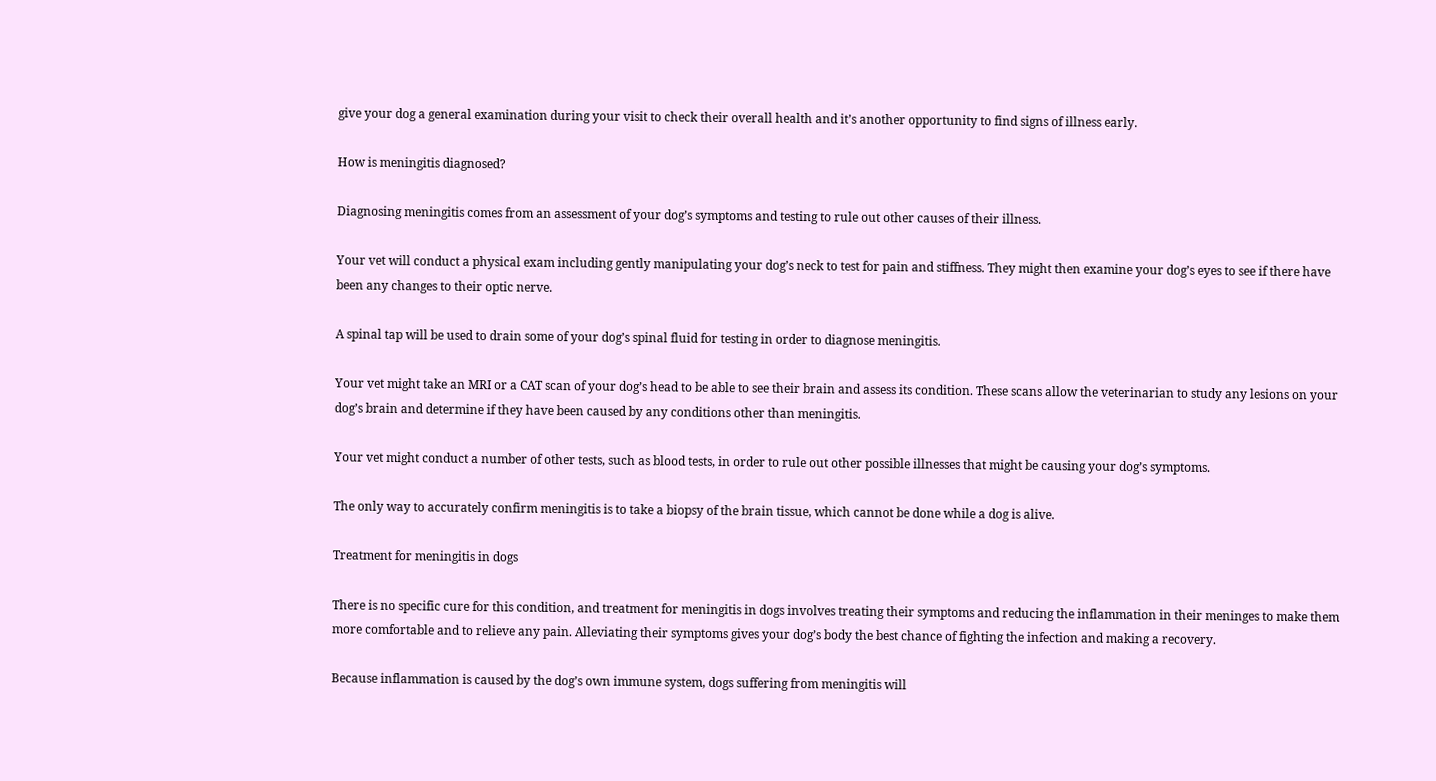give your dog a general examination during your visit to check their overall health and it’s another opportunity to find signs of illness early.

How is meningitis diagnosed?

Diagnosing meningitis comes from an assessment of your dog’s symptoms and testing to rule out other causes of their illness.

Your vet will conduct a physical exam including gently manipulating your dog’s neck to test for pain and stiffness. They might then examine your dog’s eyes to see if there have been any changes to their optic nerve.

A spinal tap will be used to drain some of your dog’s spinal fluid for testing in order to diagnose meningitis.

Your vet might take an MRI or a CAT scan of your dog’s head to be able to see their brain and assess its condition. These scans allow the veterinarian to study any lesions on your dog’s brain and determine if they have been caused by any conditions other than meningitis.

Your vet might conduct a number of other tests, such as blood tests, in order to rule out other possible illnesses that might be causing your dog’s symptoms.

The only way to accurately confirm meningitis is to take a biopsy of the brain tissue, which cannot be done while a dog is alive.

Treatment for meningitis in dogs

There is no specific cure for this condition, and treatment for meningitis in dogs involves treating their symptoms and reducing the inflammation in their meninges to make them more comfortable and to relieve any pain. Alleviating their symptoms gives your dog’s body the best chance of fighting the infection and making a recovery.

Because inflammation is caused by the dog’s own immune system, dogs suffering from meningitis will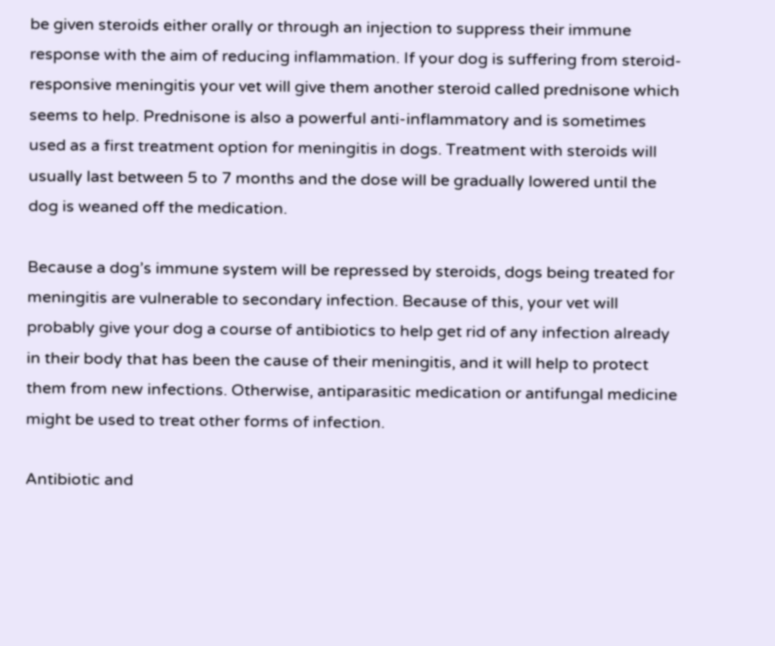be given steroids either orally or through an injection to suppress their immune response with the aim of reducing inflammation. If your dog is suffering from steroid-responsive meningitis your vet will give them another steroid called prednisone which seems to help. Prednisone is also a powerful anti-inflammatory and is sometimes used as a first treatment option for meningitis in dogs. Treatment with steroids will usually last between 5 to 7 months and the dose will be gradually lowered until the dog is weaned off the medication.

Because a dog’s immune system will be repressed by steroids, dogs being treated for meningitis are vulnerable to secondary infection. Because of this, your vet will probably give your dog a course of antibiotics to help get rid of any infection already in their body that has been the cause of their meningitis, and it will help to protect them from new infections. Otherwise, antiparasitic medication or antifungal medicine might be used to treat other forms of infection.

Antibiotic and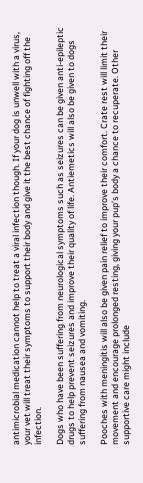antimicrobial medication cannot help to treat a viral infection though. If your dog is unwell with a virus, your vet will treat their symptoms to support their body and give it the best chance of fighting off the infection.

Dogs who have been suffering from neurological symptoms such as seizures can be given anti-epileptic drugs to help prevent seizures and improve their quality of life. Antiemetics will also be given to dogs suffering from nausea and vomiting.

Pooches with meningitis will also be given pain relief to improve their comfort. Crate rest will limit their movement and encourage prolonged resting, giving your pup’s body a chance to recuperate. Other supportive care might include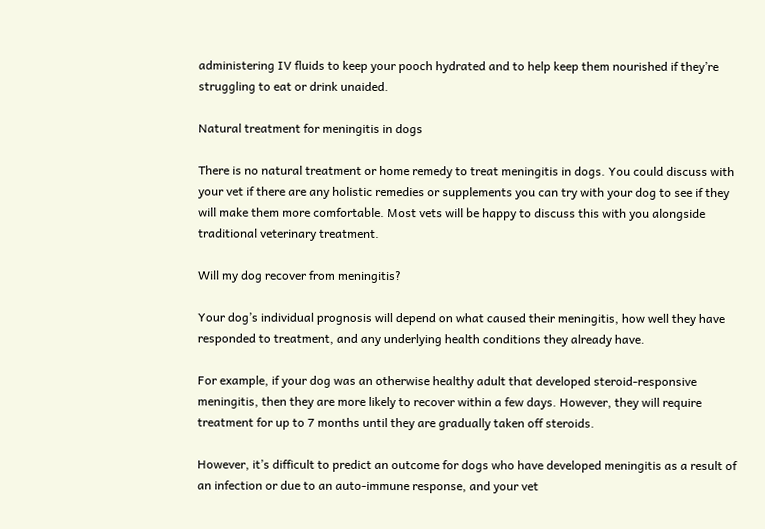administering IV fluids to keep your pooch hydrated and to help keep them nourished if they’re struggling to eat or drink unaided.

Natural treatment for meningitis in dogs

There is no natural treatment or home remedy to treat meningitis in dogs. You could discuss with your vet if there are any holistic remedies or supplements you can try with your dog to see if they will make them more comfortable. Most vets will be happy to discuss this with you alongside traditional veterinary treatment.

Will my dog recover from meningitis?

Your dog’s individual prognosis will depend on what caused their meningitis, how well they have responded to treatment, and any underlying health conditions they already have.

For example, if your dog was an otherwise healthy adult that developed steroid-responsive meningitis, then they are more likely to recover within a few days. However, they will require treatment for up to 7 months until they are gradually taken off steroids.

However, it’s difficult to predict an outcome for dogs who have developed meningitis as a result of an infection or due to an auto-immune response, and your vet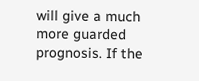will give a much more guarded prognosis. If the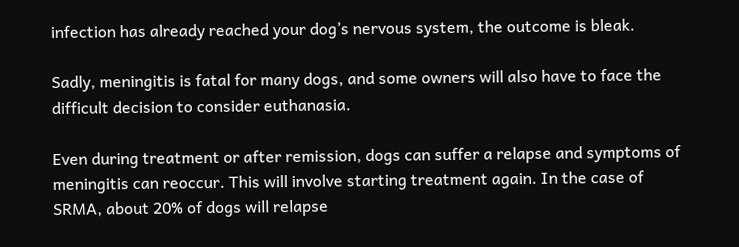infection has already reached your dog’s nervous system, the outcome is bleak.

Sadly, meningitis is fatal for many dogs, and some owners will also have to face the difficult decision to consider euthanasia.

Even during treatment or after remission, dogs can suffer a relapse and symptoms of meningitis can reoccur. This will involve starting treatment again. In the case of SRMA, about 20% of dogs will relapse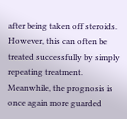after being taken off steroids. However, this can often be treated successfully by simply repeating treatment. Meanwhile, the prognosis is once again more guarded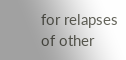for relapses of other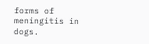forms of meningitis in dogs.